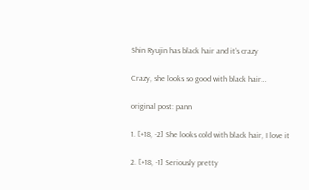Shin Ryujin has black hair and it’s crazy

Crazy, she looks so good with black hair…

original post: pann

1. [+18, -2] She looks cold with black hair, I love it

2. [+18, -1] Seriously pretty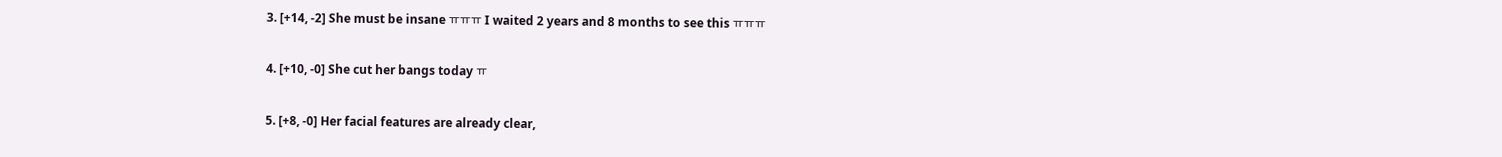3. [+14, -2] She must be insane ㅠㅠㅠ I waited 2 years and 8 months to see this ㅠㅠㅠ

4. [+10, -0] She cut her bangs today ㅠ

5. [+8, -0] Her facial features are already clear,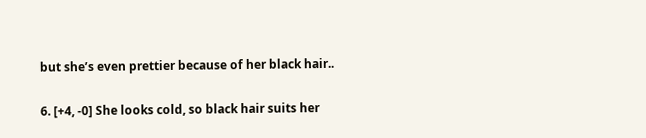but she’s even prettier because of her black hair..

6. [+4, -0] She looks cold, so black hair suits her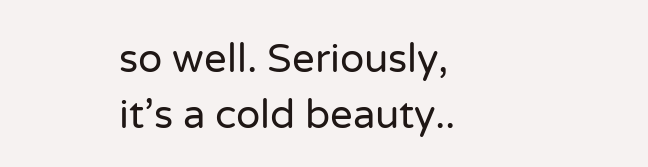so well. Seriously, it’s a cold beauty..